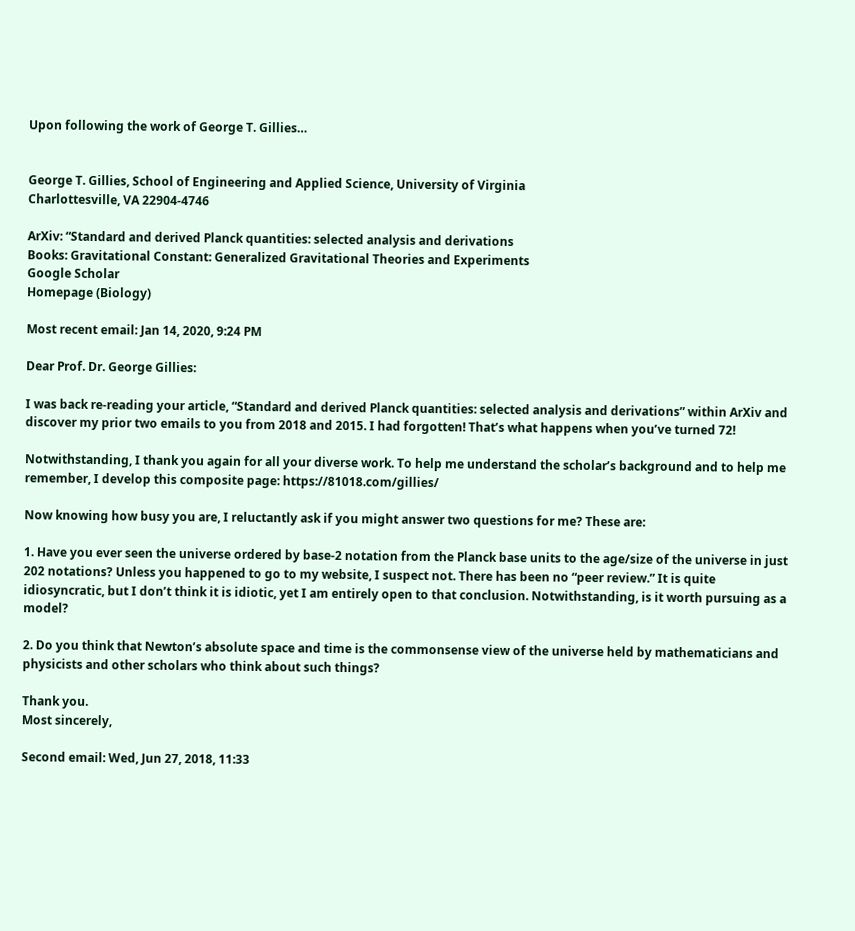Upon following the work of George T. Gillies…


George T. Gillies, School of Engineering and Applied Science, University of Virginia
Charlottesville, VA 22904-4746

ArXiv: “Standard and derived Planck quantities: selected analysis and derivations
Books: Gravitational Constant: Generalized Gravitational Theories and Experiments
Google Scholar
Homepage (Biology)

Most recent email: Jan 14, 2020, 9:24 PM

Dear Prof. Dr. George Gillies:

I was back re-reading your article, “Standard and derived Planck quantities: selected analysis and derivations” within ArXiv and discover my prior two emails to you from 2018 and 2015. I had forgotten! That’s what happens when you’ve turned 72!

Notwithstanding, I thank you again for all your diverse work. To help me understand the scholar’s background and to help me remember, I develop this composite page: https://81018.com/gillies/

Now knowing how busy you are, I reluctantly ask if you might answer two questions for me? These are:

1. Have you ever seen the universe ordered by base-2 notation from the Planck base units to the age/size of the universe in just 202 notations? Unless you happened to go to my website, I suspect not. There has been no “peer review.” It is quite idiosyncratic, but I don’t think it is idiotic, yet I am entirely open to that conclusion. Notwithstanding, is it worth pursuing as a model?

2. Do you think that Newton’s absolute space and time is the commonsense view of the universe held by mathematicians and physicists and other scholars who think about such things?

Thank you.
Most sincerely,

Second email: Wed, Jun 27, 2018, 11:33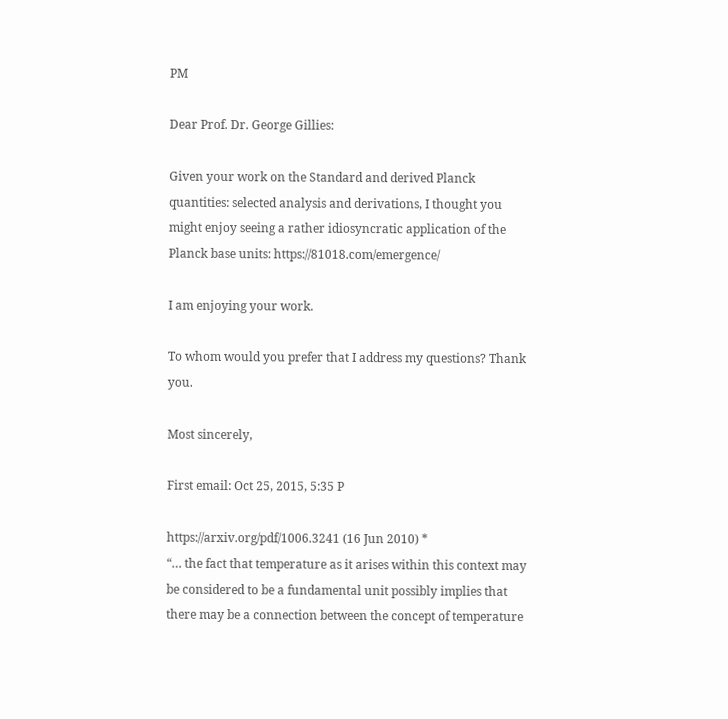PM

Dear Prof. Dr. George Gillies:

Given your work on the Standard and derived Planck quantities: selected analysis and derivations, I thought you might enjoy seeing a rather idiosyncratic application of the Planck base units: https://81018.com/emergence/

I am enjoying your work.

To whom would you prefer that I address my questions? Thank you.

Most sincerely,

First email: Oct 25, 2015, 5:35 P

https://arxiv.org/pdf/1006.3241 (16 Jun 2010) *
“… the fact that temperature as it arises within this context may be considered to be a fundamental unit possibly implies that there may be a connection between the concept of temperature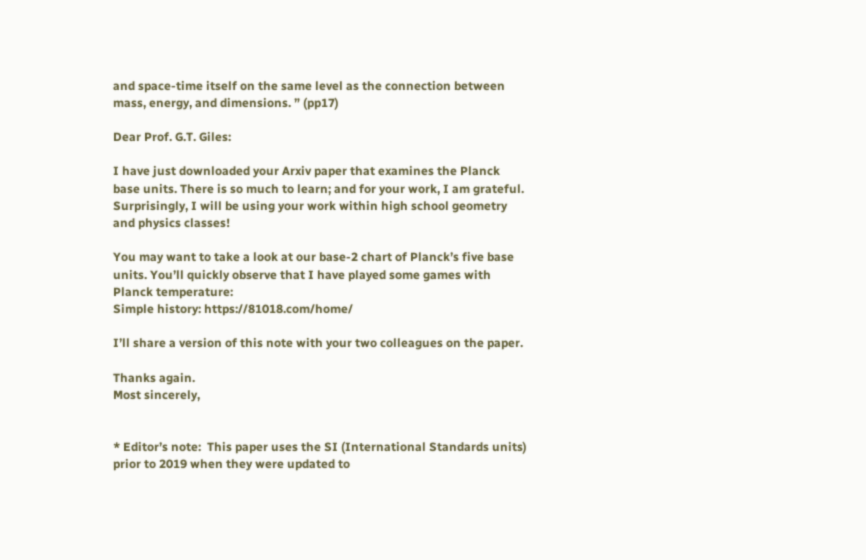and space-time itself on the same level as the connection between mass, energy, and dimensions. ” (pp17)

Dear Prof. G.T. Giles:

I have just downloaded your Arxiv paper that examines the Planck base units. There is so much to learn; and for your work, I am grateful. Surprisingly, I will be using your work within high school geometry and physics classes!

You may want to take a look at our base-2 chart of Planck’s five base units. You’ll quickly observe that I have played some games with Planck temperature:
Simple history: https://81018.com/home/

I’ll share a version of this note with your two colleagues on the paper.

Thanks again.
Most sincerely,


* Editor’s note:  This paper uses the SI (International Standards units) prior to 2019 when they were updated to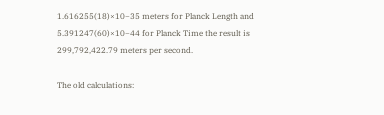1.616255(18)×10−35 meters for Planck Length and 5.391247(60)×10−44 for Planck Time the result is 299,792,422.79 meters per second.

The old calculations: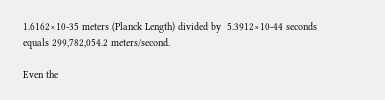1.6162×10-35 meters (Planck Length) divided by  5.3912×10-44 seconds equals 299,782,054.2 meters/second.

Even the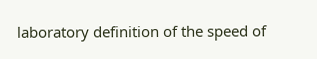laboratory definition of the speed of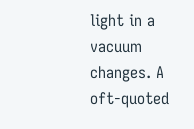light in a vacuum changes. A oft-quoted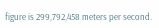figure is 299,792,458 meters per second.